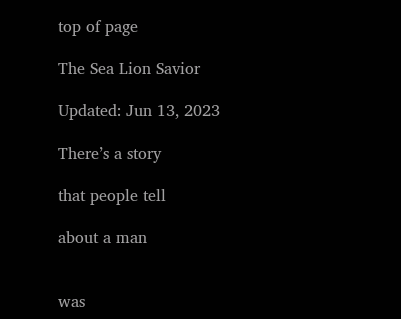top of page

The Sea Lion Savior

Updated: Jun 13, 2023

There’s a story

that people tell

about a man


was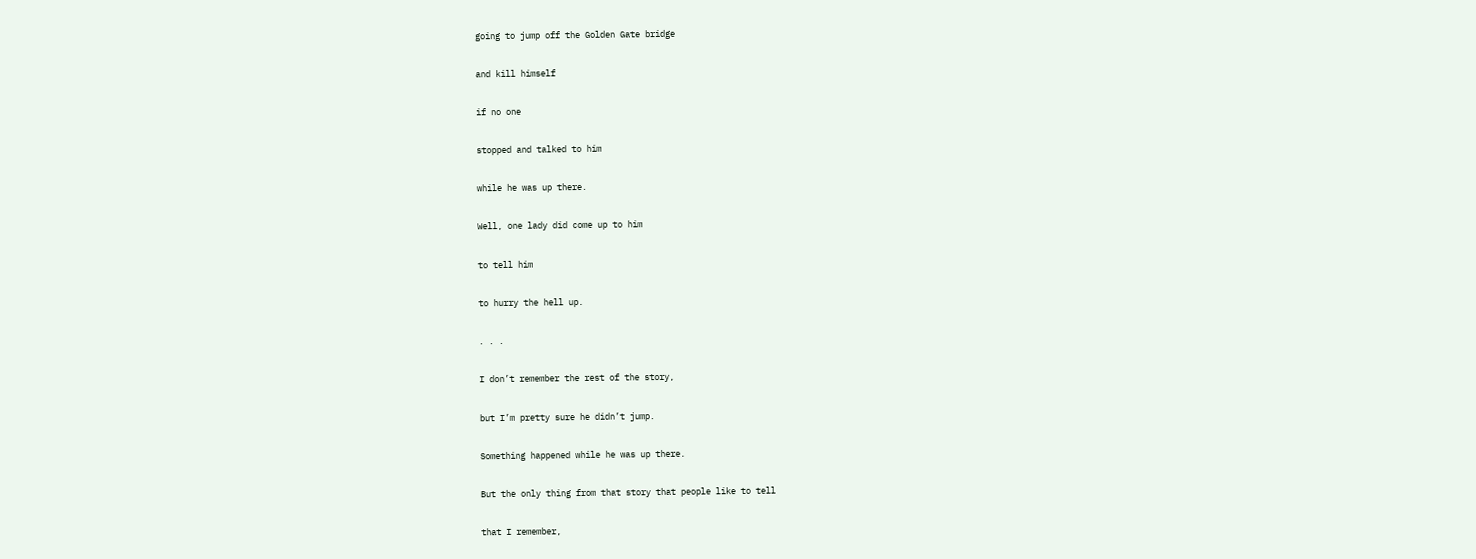going to jump off the Golden Gate bridge

and kill himself

if no one

stopped and talked to him

while he was up there.

Well, one lady did come up to him

to tell him

to hurry the hell up.

. . .

I don’t remember the rest of the story,

but I’m pretty sure he didn’t jump.

Something happened while he was up there.

But the only thing from that story that people like to tell

that I remember,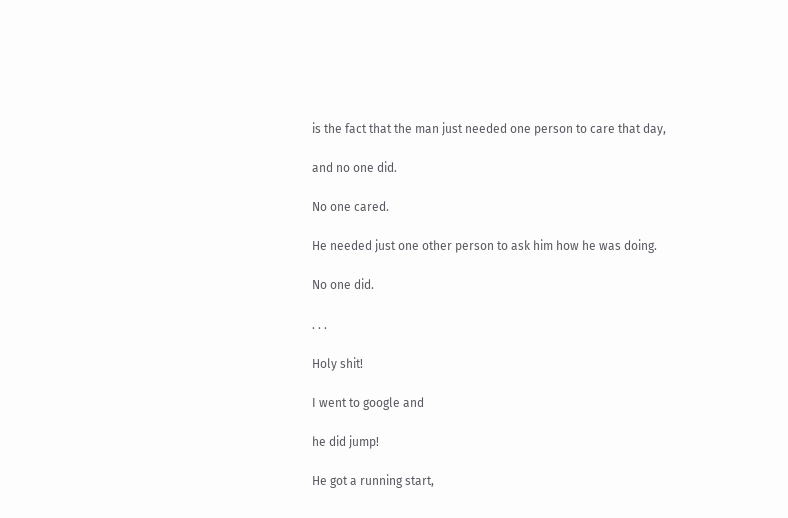is the fact that the man just needed one person to care that day,

and no one did.

No one cared.

He needed just one other person to ask him how he was doing.

No one did.

. . .

Holy shit!

I went to google and

he did jump!

He got a running start,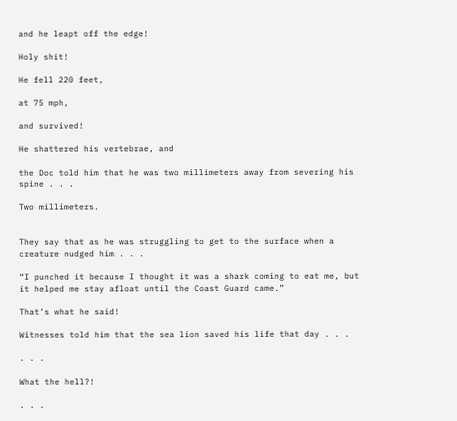and he leapt off the edge!

Holy shit!

He fell 220 feet,

at 75 mph,

and survived!

He shattered his vertebrae, and

the Doc told him that he was two millimeters away from severing his spine . . .

Two millimeters.


They say that as he was struggling to get to the surface when a creature nudged him . . .

“I punched it because I thought it was a shark coming to eat me, but it helped me stay afloat until the Coast Guard came.”

That’s what he said!

Witnesses told him that the sea lion saved his life that day . . .

. . .

What the hell?!

. . .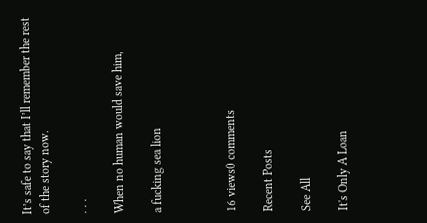It’s safe to say that I’ll remember the rest of the story now.

. . .

When no human would save him,

a fucking sea lion



16 views0 comments

Recent Posts

See All

It's Only A Loan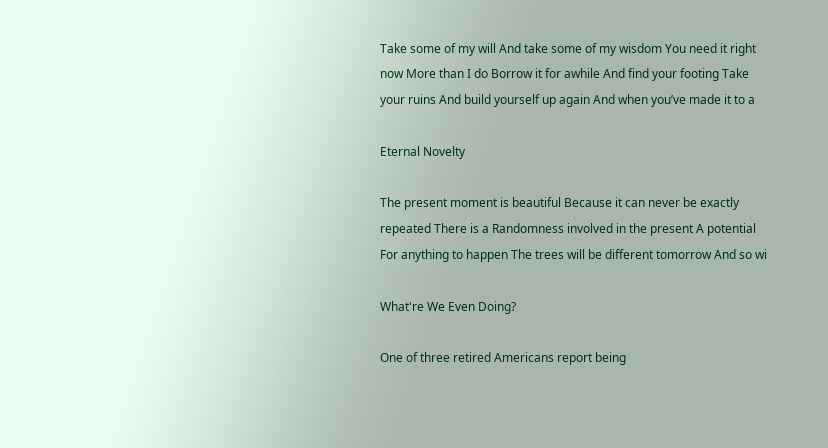Take some of my will And take some of my wisdom You need it right now More than I do Borrow it for awhile And find your footing Take your ruins And build yourself up again And when you’ve made it to a

Eternal Novelty

The present moment is beautiful Because it can never be exactly repeated There is a Randomness involved in the present A potential For anything to happen The trees will be different tomorrow And so wi

What're We Even Doing?

One of three retired Americans report being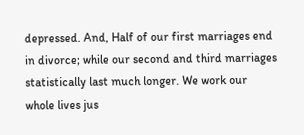depressed. And, Half of our first marriages end in divorce; while our second and third marriages statistically last much longer. We work our whole lives jus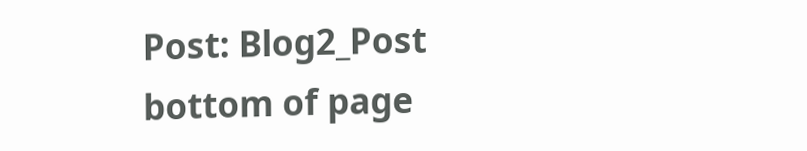Post: Blog2_Post
bottom of page